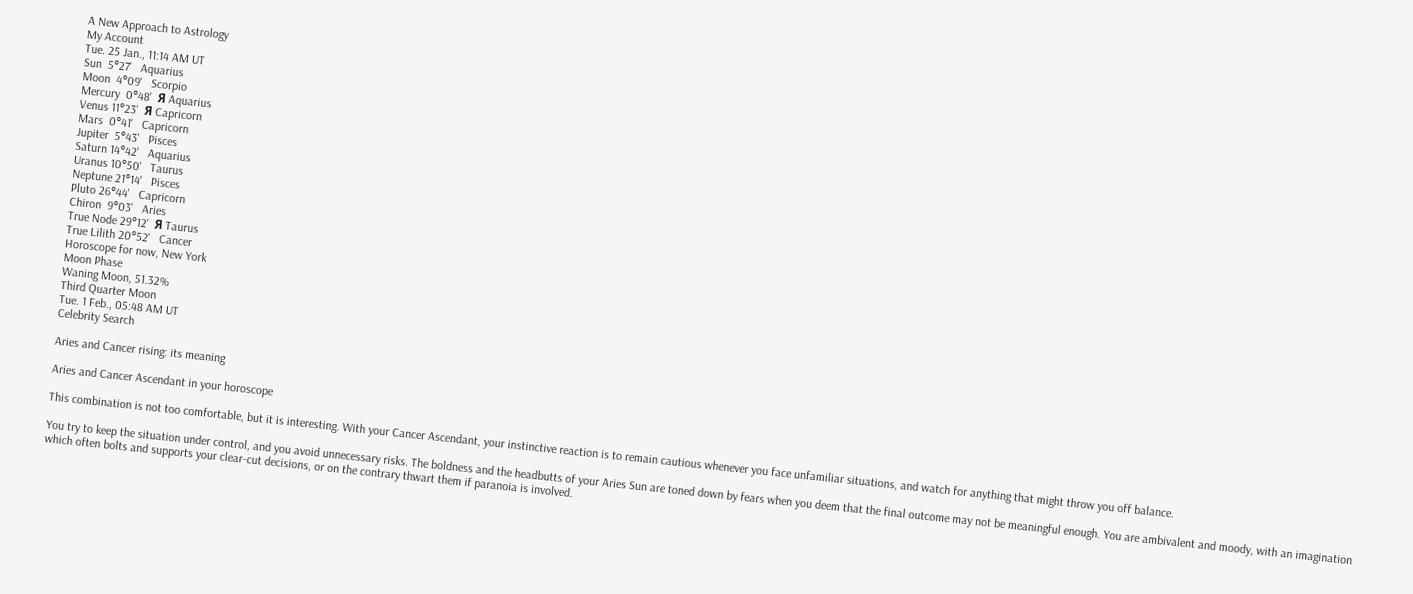A New Approach to Astrology
My Account
Tue. 25 Jan., 11:14 AM UT
Sun  5°27'   Aquarius
Moon  4°09'   Scorpio
Mercury  0°48'  Я Aquarius
Venus 11°23'  Я Capricorn
Mars  0°41'   Capricorn
Jupiter  5°43'   Pisces
Saturn 14°42'   Aquarius
Uranus 10°50'   Taurus
Neptune 21°14'   Pisces
Pluto 26°44'   Capricorn
Chiron  9°03'   Aries
True Node 29°12'  Я Taurus
True Lilith 20°52'   Cancer
Horoscope for now, New York
Moon Phase
Waning Moon, 51.32%
Third Quarter Moon
Tue. 1 Feb., 05:48 AM UT
Celebrity Search

Aries and Cancer rising: its meaning

Aries and Cancer Ascendant in your horoscope

This combination is not too comfortable, but it is interesting. With your Cancer Ascendant, your instinctive reaction is to remain cautious whenever you face unfamiliar situations, and watch for anything that might throw you off balance.

You try to keep the situation under control, and you avoid unnecessary risks. The boldness and the headbutts of your Aries Sun are toned down by fears when you deem that the final outcome may not be meaningful enough. You are ambivalent and moody, with an imagination which often bolts and supports your clear-cut decisions, or on the contrary thwart them if paranoia is involved.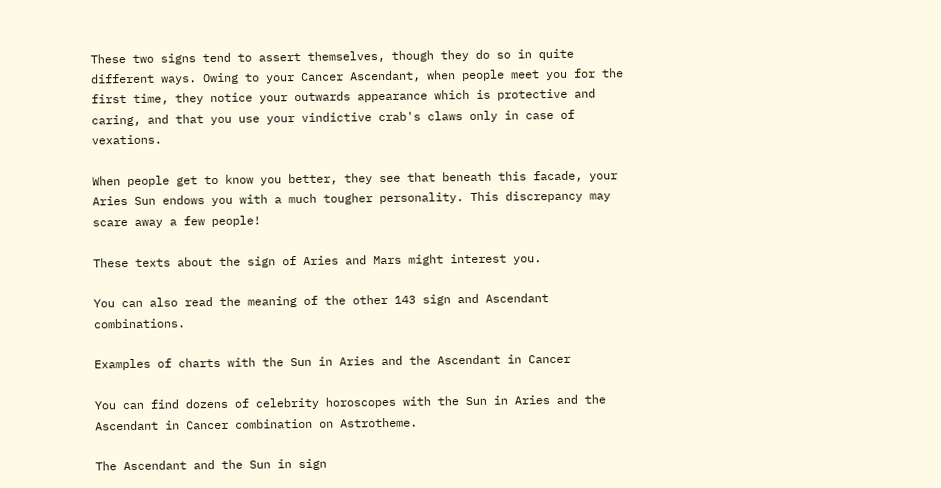These two signs tend to assert themselves, though they do so in quite different ways. Owing to your Cancer Ascendant, when people meet you for the first time, they notice your outwards appearance which is protective and caring, and that you use your vindictive crab's claws only in case of vexations.

When people get to know you better, they see that beneath this facade, your Aries Sun endows you with a much tougher personality. This discrepancy may scare away a few people!

These texts about the sign of Aries and Mars might interest you.

You can also read the meaning of the other 143 sign and Ascendant combinations.

Examples of charts with the Sun in Aries and the Ascendant in Cancer

You can find dozens of celebrity horoscopes with the Sun in Aries and the Ascendant in Cancer combination on Astrotheme.

The Ascendant and the Sun in sign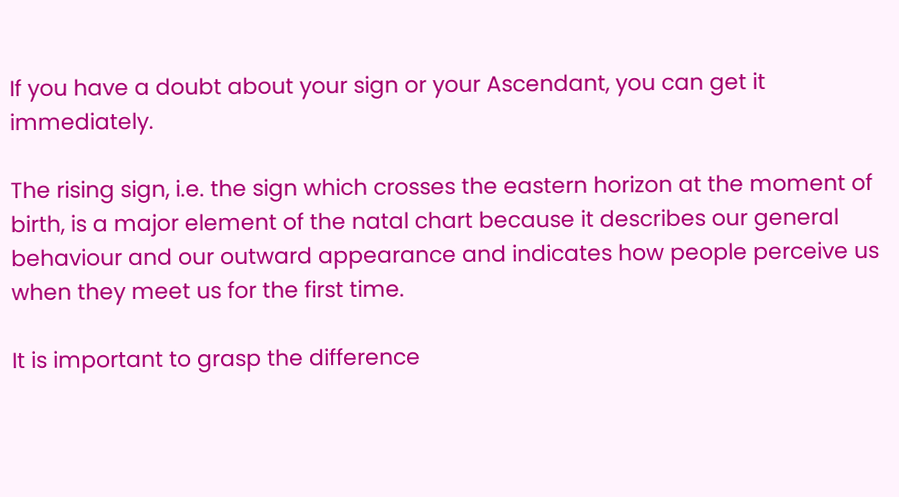If you have a doubt about your sign or your Ascendant, you can get it immediately.

The rising sign, i.e. the sign which crosses the eastern horizon at the moment of birth, is a major element of the natal chart because it describes our general behaviour and our outward appearance and indicates how people perceive us when they meet us for the first time.

It is important to grasp the difference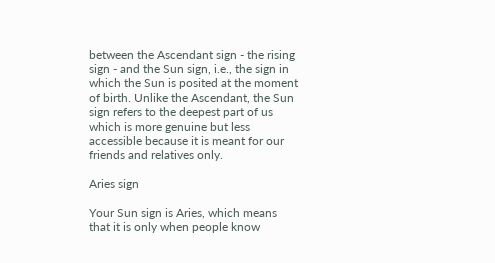between the Ascendant sign - the rising sign - and the Sun sign, i.e., the sign in which the Sun is posited at the moment of birth. Unlike the Ascendant, the Sun sign refers to the deepest part of us which is more genuine but less accessible because it is meant for our friends and relatives only.

Aries sign

Your Sun sign is Aries, which means that it is only when people know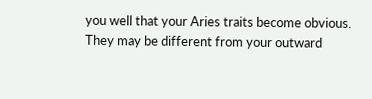you well that your Aries traits become obvious. They may be different from your outward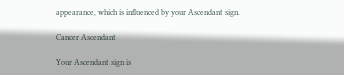appearance, which is influenced by your Ascendant sign.

Cancer Ascendant

Your Ascendant sign is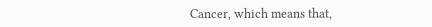Cancer, which means that,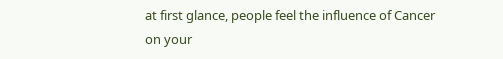at first glance, people feel the influence of Cancer on your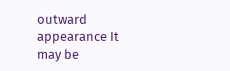outward appearance It may be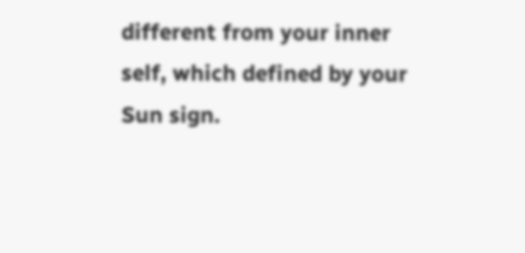different from your inner self, which defined by your Sun sign.